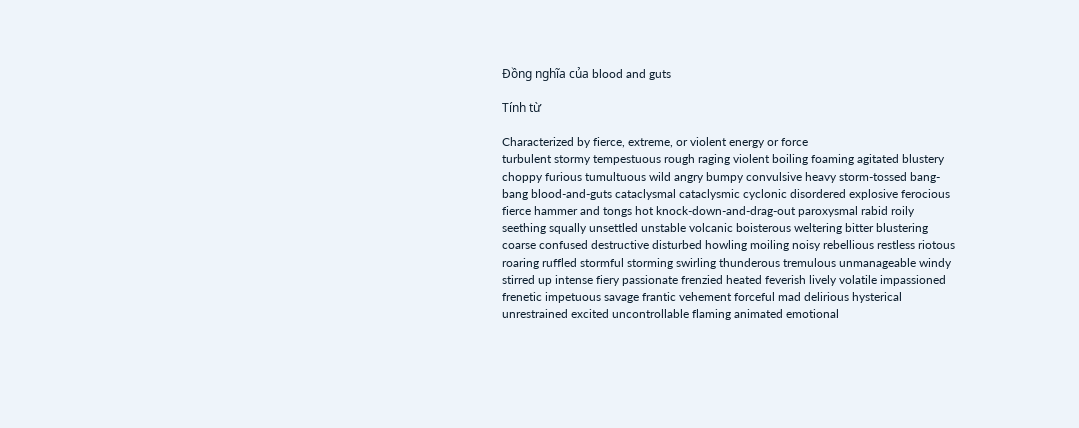Đồng nghĩa của blood and guts

Tính từ

Characterized by fierce, extreme, or violent energy or force
turbulent stormy tempestuous rough raging violent boiling foaming agitated blustery choppy furious tumultuous wild angry bumpy convulsive heavy storm-tossed bang-bang blood-and-guts cataclysmal cataclysmic cyclonic disordered explosive ferocious fierce hammer and tongs hot knock-down-and-drag-out paroxysmal rabid roily seething squally unsettled unstable volcanic boisterous weltering bitter blustering coarse confused destructive disturbed howling moiling noisy rebellious restless riotous roaring ruffled stormful storming swirling thunderous tremulous unmanageable windy stirred up intense fiery passionate frenzied heated feverish lively volatile impassioned frenetic impetuous savage frantic vehement forceful mad delirious hysterical unrestrained excited uncontrollable flaming animated emotional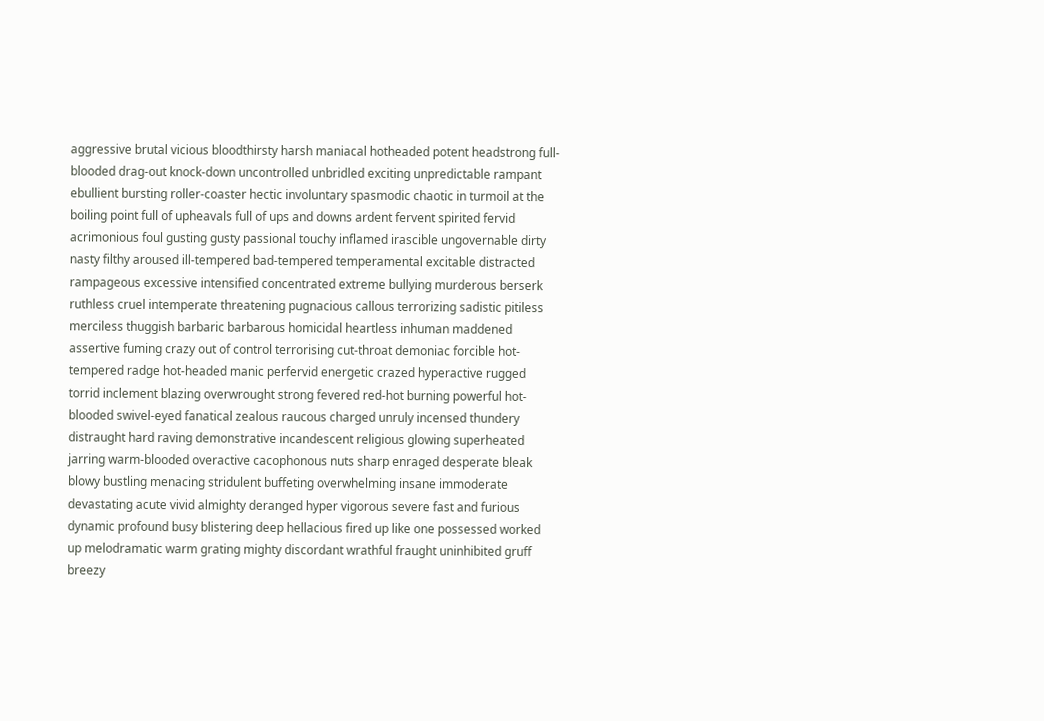aggressive brutal vicious bloodthirsty harsh maniacal hotheaded potent headstrong full-blooded drag-out knock-down uncontrolled unbridled exciting unpredictable rampant ebullient bursting roller-coaster hectic involuntary spasmodic chaotic in turmoil at the boiling point full of upheavals full of ups and downs ardent fervent spirited fervid acrimonious foul gusting gusty passional touchy inflamed irascible ungovernable dirty nasty filthy aroused ill-tempered bad-tempered temperamental excitable distracted rampageous excessive intensified concentrated extreme bullying murderous berserk ruthless cruel intemperate threatening pugnacious callous terrorizing sadistic pitiless merciless thuggish barbaric barbarous homicidal heartless inhuman maddened assertive fuming crazy out of control terrorising cut-throat demoniac forcible hot-tempered radge hot-headed manic perfervid energetic crazed hyperactive rugged torrid inclement blazing overwrought strong fevered red-hot burning powerful hot-blooded swivel-eyed fanatical zealous raucous charged unruly incensed thundery distraught hard raving demonstrative incandescent religious glowing superheated jarring warm-blooded overactive cacophonous nuts sharp enraged desperate bleak blowy bustling menacing stridulent buffeting overwhelming insane immoderate devastating acute vivid almighty deranged hyper vigorous severe fast and furious dynamic profound busy blistering deep hellacious fired up like one possessed worked up melodramatic warm grating mighty discordant wrathful fraught uninhibited gruff breezy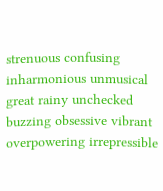strenuous confusing inharmonious unmusical great rainy unchecked buzzing obsessive vibrant overpowering irrepressible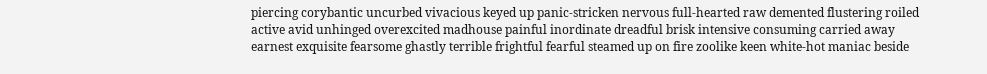piercing corybantic uncurbed vivacious keyed up panic-stricken nervous full-hearted raw demented flustering roiled active avid unhinged overexcited madhouse painful inordinate dreadful brisk intensive consuming carried away earnest exquisite fearsome ghastly terrible frightful fearful steamed up on fire zoolike keen white-hot maniac beside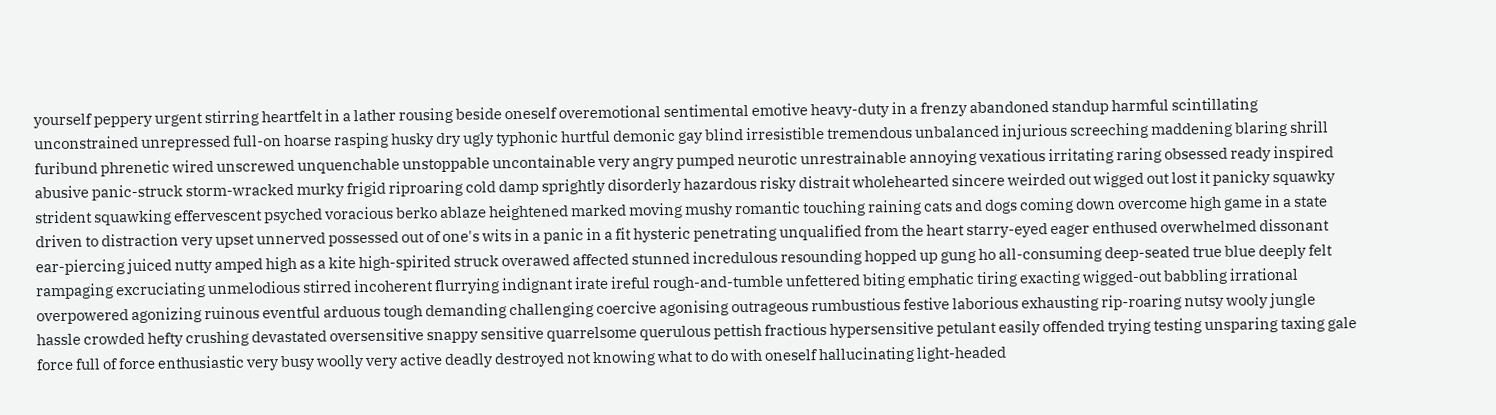yourself peppery urgent stirring heartfelt in a lather rousing beside oneself overemotional sentimental emotive heavy-duty in a frenzy abandoned standup harmful scintillating unconstrained unrepressed full-on hoarse rasping husky dry ugly typhonic hurtful demonic gay blind irresistible tremendous unbalanced injurious screeching maddening blaring shrill furibund phrenetic wired unscrewed unquenchable unstoppable uncontainable very angry pumped neurotic unrestrainable annoying vexatious irritating raring obsessed ready inspired abusive panic-struck storm-wracked murky frigid riproaring cold damp sprightly disorderly hazardous risky distrait wholehearted sincere weirded out wigged out lost it panicky squawky strident squawking effervescent psyched voracious berko ablaze heightened marked moving mushy romantic touching raining cats and dogs coming down overcome high game in a state driven to distraction very upset unnerved possessed out of one's wits in a panic in a fit hysteric penetrating unqualified from the heart starry-eyed eager enthused overwhelmed dissonant ear-piercing juiced nutty amped high as a kite high-spirited struck overawed affected stunned incredulous resounding hopped up gung ho all-consuming deep-seated true blue deeply felt rampaging excruciating unmelodious stirred incoherent flurrying indignant irate ireful rough-and-tumble unfettered biting emphatic tiring exacting wigged-out babbling irrational overpowered agonizing ruinous eventful arduous tough demanding challenging coercive agonising outrageous rumbustious festive laborious exhausting rip-roaring nutsy wooly jungle hassle crowded hefty crushing devastated oversensitive snappy sensitive quarrelsome querulous pettish fractious hypersensitive petulant easily offended trying testing unsparing taxing gale force full of force enthusiastic very busy woolly very active deadly destroyed not knowing what to do with oneself hallucinating light-headed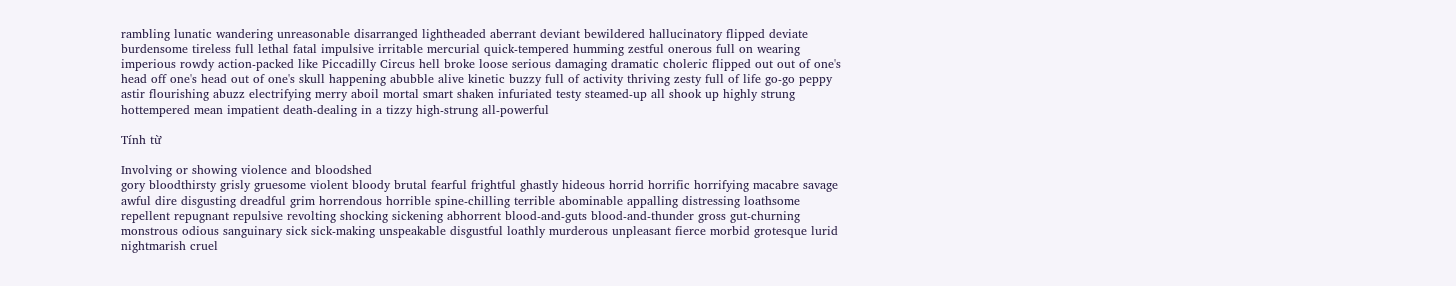rambling lunatic wandering unreasonable disarranged lightheaded aberrant deviant bewildered hallucinatory flipped deviate burdensome tireless full lethal fatal impulsive irritable mercurial quick-tempered humming zestful onerous full on wearing imperious rowdy action-packed like Piccadilly Circus hell broke loose serious damaging dramatic choleric flipped out out of one's head off one's head out of one's skull happening abubble alive kinetic buzzy full of activity thriving zesty full of life go-go peppy astir flourishing abuzz electrifying merry aboil mortal smart shaken infuriated testy steamed-up all shook up highly strung hottempered mean impatient death-dealing in a tizzy high-strung all-powerful

Tính từ

Involving or showing violence and bloodshed
gory bloodthirsty grisly gruesome violent bloody brutal fearful frightful ghastly hideous horrid horrific horrifying macabre savage awful dire disgusting dreadful grim horrendous horrible spine-chilling terrible abominable appalling distressing loathsome repellent repugnant repulsive revolting shocking sickening abhorrent blood-and-guts blood-and-thunder gross gut-churning monstrous odious sanguinary sick sick-making unspeakable disgustful loathly murderous unpleasant fierce morbid grotesque lurid nightmarish cruel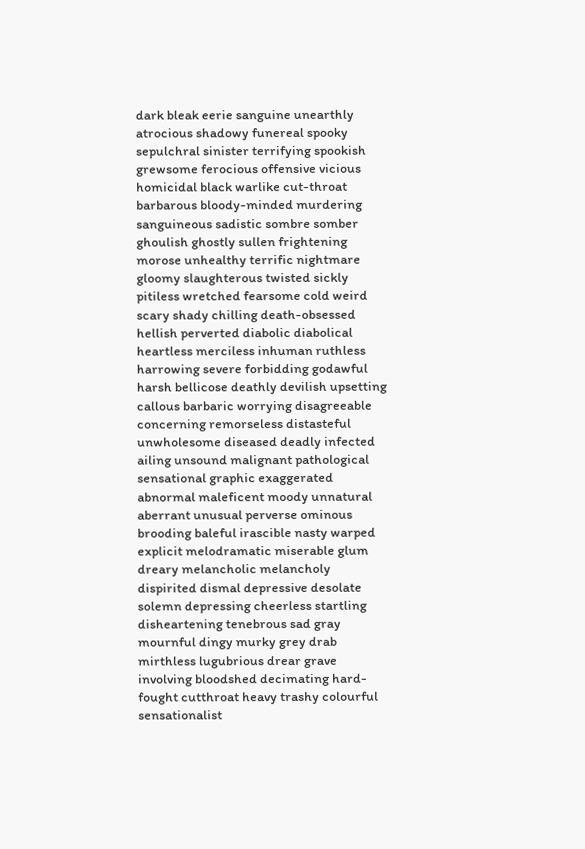dark bleak eerie sanguine unearthly atrocious shadowy funereal spooky sepulchral sinister terrifying spookish grewsome ferocious offensive vicious homicidal black warlike cut-throat barbarous bloody-minded murdering sanguineous sadistic sombre somber ghoulish ghostly sullen frightening morose unhealthy terrific nightmare gloomy slaughterous twisted sickly pitiless wretched fearsome cold weird scary shady chilling death-obsessed hellish perverted diabolic diabolical heartless merciless inhuman ruthless harrowing severe forbidding godawful harsh bellicose deathly devilish upsetting callous barbaric worrying disagreeable concerning remorseless distasteful unwholesome diseased deadly infected ailing unsound malignant pathological sensational graphic exaggerated abnormal maleficent moody unnatural aberrant unusual perverse ominous brooding baleful irascible nasty warped explicit melodramatic miserable glum dreary melancholic melancholy dispirited dismal depressive desolate solemn depressing cheerless startling disheartening tenebrous sad gray mournful dingy murky grey drab mirthless lugubrious drear grave involving bloodshed decimating hard-fought cutthroat heavy trashy colourful sensationalist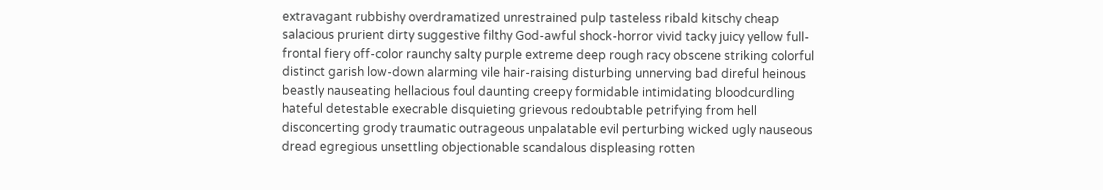extravagant rubbishy overdramatized unrestrained pulp tasteless ribald kitschy cheap salacious prurient dirty suggestive filthy God-awful shock-horror vivid tacky juicy yellow full-frontal fiery off-color raunchy salty purple extreme deep rough racy obscene striking colorful distinct garish low-down alarming vile hair-raising disturbing unnerving bad direful heinous beastly nauseating hellacious foul daunting creepy formidable intimidating bloodcurdling hateful detestable execrable disquieting grievous redoubtable petrifying from hell disconcerting grody traumatic outrageous unpalatable evil perturbing wicked ugly nauseous dread egregious unsettling objectionable scandalous displeasing rotten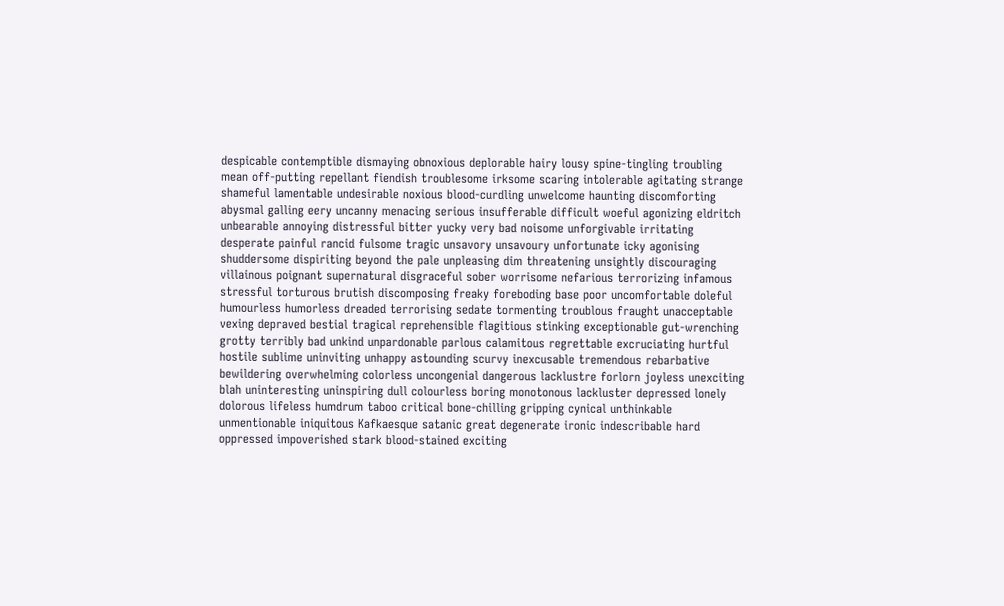despicable contemptible dismaying obnoxious deplorable hairy lousy spine-tingling troubling mean off-putting repellant fiendish troublesome irksome scaring intolerable agitating strange shameful lamentable undesirable noxious blood-curdling unwelcome haunting discomforting abysmal galling eery uncanny menacing serious insufferable difficult woeful agonizing eldritch unbearable annoying distressful bitter yucky very bad noisome unforgivable irritating desperate painful rancid fulsome tragic unsavory unsavoury unfortunate icky agonising shuddersome dispiriting beyond the pale unpleasing dim threatening unsightly discouraging villainous poignant supernatural disgraceful sober worrisome nefarious terrorizing infamous stressful torturous brutish discomposing freaky foreboding base poor uncomfortable doleful humourless humorless dreaded terrorising sedate tormenting troublous fraught unacceptable vexing depraved bestial tragical reprehensible flagitious stinking exceptionable gut-wrenching grotty terribly bad unkind unpardonable parlous calamitous regrettable excruciating hurtful hostile sublime uninviting unhappy astounding scurvy inexcusable tremendous rebarbative bewildering overwhelming colorless uncongenial dangerous lacklustre forlorn joyless unexciting blah uninteresting uninspiring dull colourless boring monotonous lackluster depressed lonely dolorous lifeless humdrum taboo critical bone-chilling gripping cynical unthinkable unmentionable iniquitous Kafkaesque satanic great degenerate ironic indescribable hard oppressed impoverished stark blood-stained exciting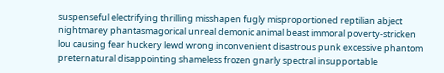suspenseful electrifying thrilling misshapen fugly misproportioned reptilian abject nightmarey phantasmagorical unreal demonic animal beast immoral poverty-stricken lou causing fear huckery lewd wrong inconvenient disastrous punk excessive phantom preternatural disappointing shameless frozen gnarly spectral insupportable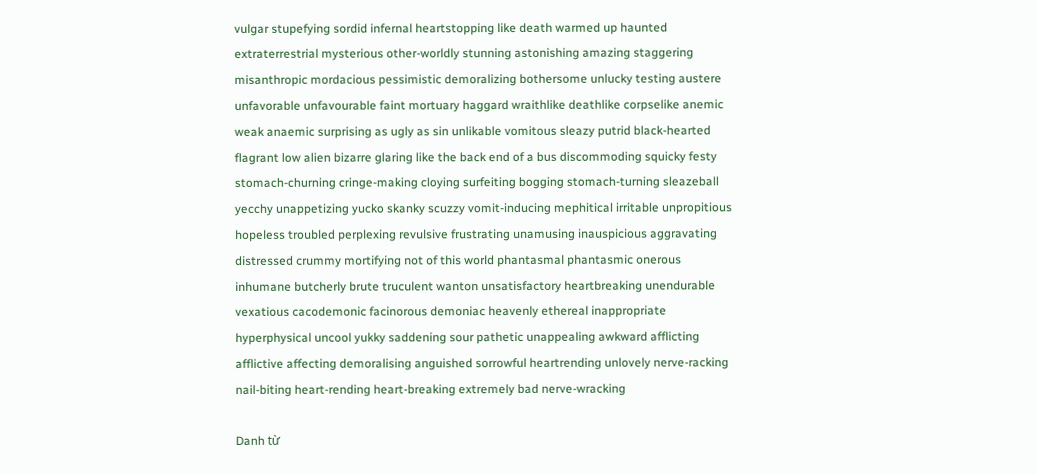vulgar stupefying sordid infernal heartstopping like death warmed up haunted extraterrestrial mysterious other-worldly stunning astonishing amazing staggering misanthropic mordacious pessimistic demoralizing bothersome unlucky testing austere unfavorable unfavourable faint mortuary haggard wraithlike deathlike corpselike anemic weak anaemic surprising as ugly as sin unlikable vomitous sleazy putrid black-hearted flagrant low alien bizarre glaring like the back end of a bus discommoding squicky festy stomach-churning cringe-making cloying surfeiting bogging stomach-turning sleazeball yecchy unappetizing yucko skanky scuzzy vomit-inducing mephitical irritable unpropitious hopeless troubled perplexing revulsive frustrating unamusing inauspicious aggravating distressed crummy mortifying not of this world phantasmal phantasmic onerous inhumane butcherly brute truculent wanton unsatisfactory heartbreaking unendurable vexatious cacodemonic facinorous demoniac heavenly ethereal inappropriate hyperphysical uncool yukky saddening sour pathetic unappealing awkward afflicting afflictive affecting demoralising anguished sorrowful heartrending unlovely nerve-racking nail-biting heart-rending heart-breaking extremely bad nerve-wracking

Danh từ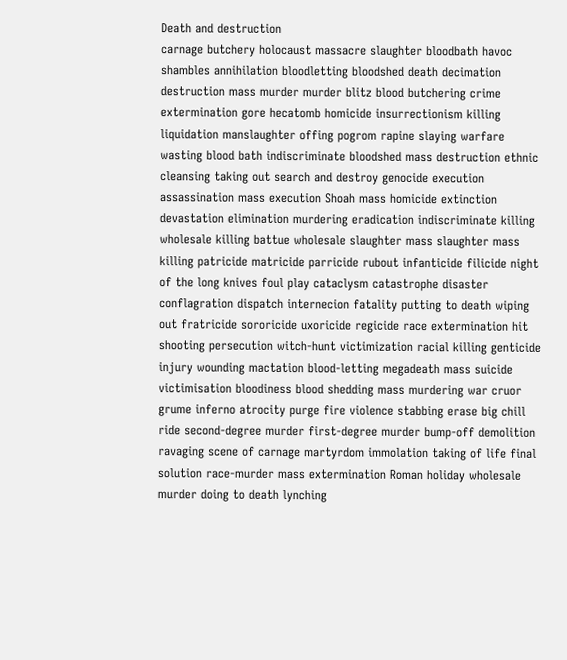Death and destruction
carnage butchery holocaust massacre slaughter bloodbath havoc shambles annihilation bloodletting bloodshed death decimation destruction mass murder murder blitz blood butchering crime extermination gore hecatomb homicide insurrectionism killing liquidation manslaughter offing pogrom rapine slaying warfare wasting blood bath indiscriminate bloodshed mass destruction ethnic cleansing taking out search and destroy genocide execution assassination mass execution Shoah mass homicide extinction devastation elimination murdering eradication indiscriminate killing wholesale killing battue wholesale slaughter mass slaughter mass killing patricide matricide parricide rubout infanticide filicide night of the long knives foul play cataclysm catastrophe disaster conflagration dispatch internecion fatality putting to death wiping out fratricide sororicide uxoricide regicide race extermination hit shooting persecution witch-hunt victimization racial killing genticide injury wounding mactation blood-letting megadeath mass suicide victimisation bloodiness blood shedding mass murdering war cruor grume inferno atrocity purge fire violence stabbing erase big chill ride second-degree murder first-degree murder bump-off demolition ravaging scene of carnage martyrdom immolation taking of life final solution race-murder mass extermination Roman holiday wholesale murder doing to death lynching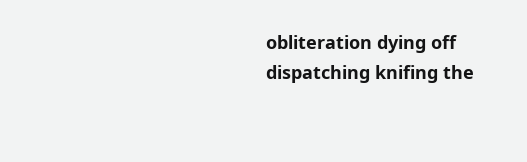obliteration dying off dispatching knifing the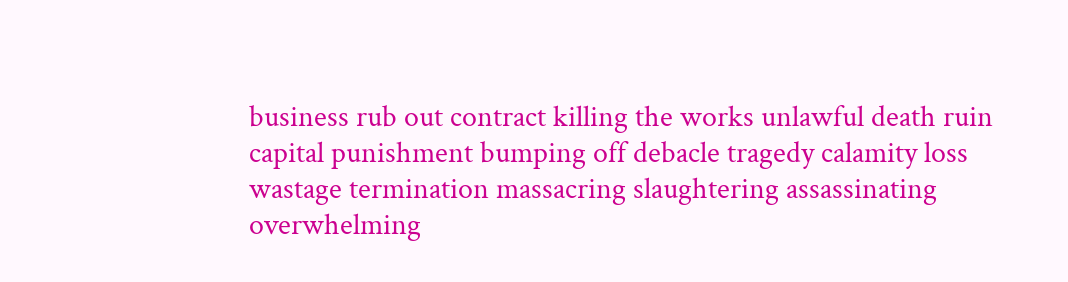business rub out contract killing the works unlawful death ruin capital punishment bumping off debacle tragedy calamity loss wastage termination massacring slaughtering assassinating overwhelming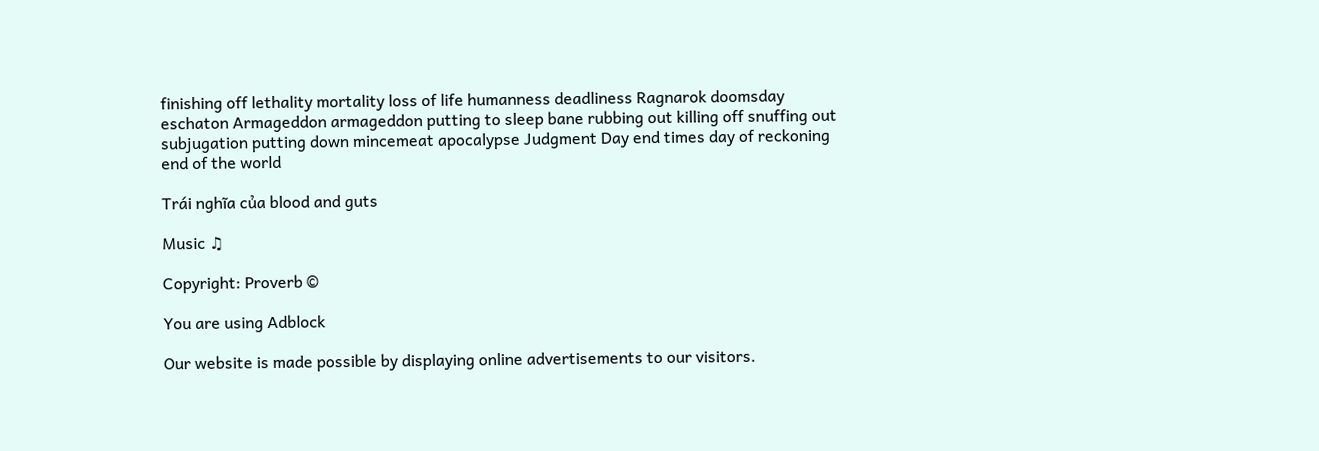finishing off lethality mortality loss of life humanness deadliness Ragnarok doomsday eschaton Armageddon armageddon putting to sleep bane rubbing out killing off snuffing out subjugation putting down mincemeat apocalypse Judgment Day end times day of reckoning end of the world

Trái nghĩa của blood and guts

Music ♫

Copyright: Proverb ©

You are using Adblock

Our website is made possible by displaying online advertisements to our visitors.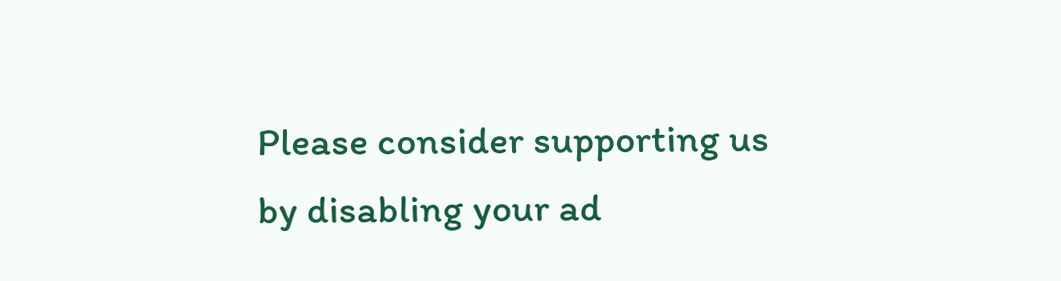Please consider supporting us by disabling your ad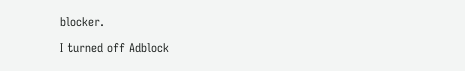blocker.

I turned off Adblock